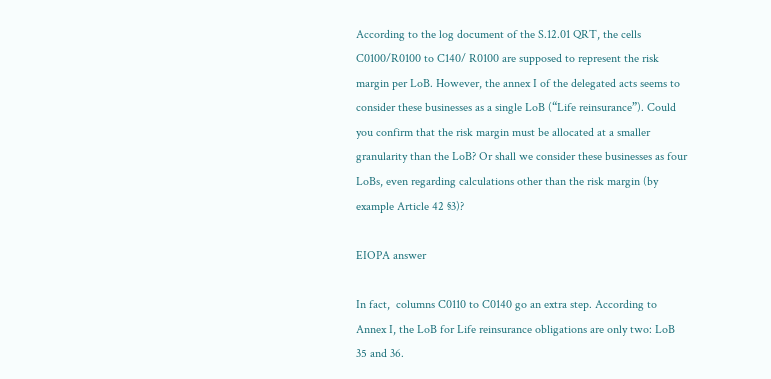According to the log document of the S.12.01 QRT, the cells C0100/R0100 to C140/ R0100 are supposed to represent the risk margin per LoB. However, the annex I of the delegated acts seems to consider these businesses as a single LoB (“Life reinsurance”). Could you confirm that the risk margin must be allocated at a smaller granularity than the LoB? Or shall we consider these businesses as four LoBs, even regarding calculations other than the risk margin (by example Article 42 §3)?

EIOPA answer

In fact,  columns C0110 to C0140 go an extra step. According to Annex I, the LoB for Life reinsurance obligations are only two: LoB 35 and 36.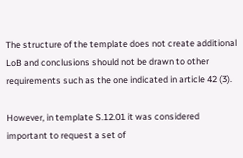The structure of the template does not create additional LoB and conclusions should not be drawn to other requirements such as the one indicated in article 42 (3).

However, in template S.12.01 it was considered important to request a set of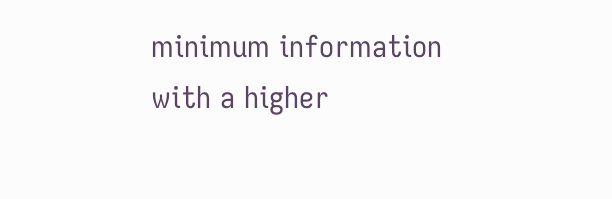minimum information with a higher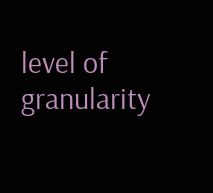level of granularity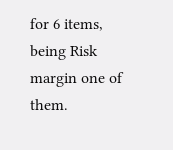for 6 items, being Risk margin one of them.